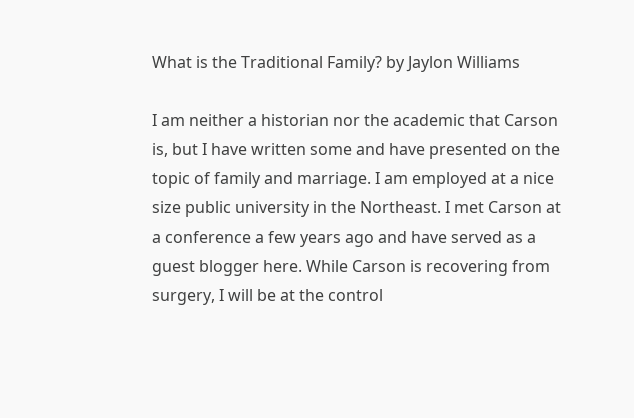What is the Traditional Family? by Jaylon Williams

I am neither a historian nor the academic that Carson is, but I have written some and have presented on the topic of family and marriage. I am employed at a nice size public university in the Northeast. I met Carson at a conference a few years ago and have served as a guest blogger here. While Carson is recovering from surgery, I will be at the control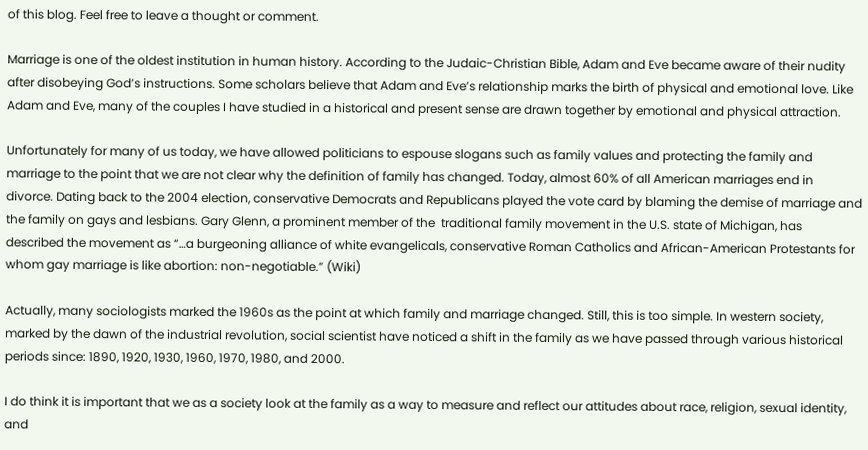of this blog. Feel free to leave a thought or comment.

Marriage is one of the oldest institution in human history. According to the Judaic-Christian Bible, Adam and Eve became aware of their nudity after disobeying God’s instructions. Some scholars believe that Adam and Eve’s relationship marks the birth of physical and emotional love. Like Adam and Eve, many of the couples I have studied in a historical and present sense are drawn together by emotional and physical attraction.

Unfortunately for many of us today, we have allowed politicians to espouse slogans such as family values and protecting the family and marriage to the point that we are not clear why the definition of family has changed. Today, almost 60% of all American marriages end in divorce. Dating back to the 2004 election, conservative Democrats and Republicans played the vote card by blaming the demise of marriage and the family on gays and lesbians. Gary Glenn, a prominent member of the  traditional family movement in the U.S. state of Michigan, has described the movement as “…a burgeoning alliance of white evangelicals, conservative Roman Catholics and African-American Protestants for whom gay marriage is like abortion: non-negotiable.” (Wiki)

Actually, many sociologists marked the 1960s as the point at which family and marriage changed. Still, this is too simple. In western society, marked by the dawn of the industrial revolution, social scientist have noticed a shift in the family as we have passed through various historical periods since: 1890, 1920, 1930, 1960, 1970, 1980, and 2000.

I do think it is important that we as a society look at the family as a way to measure and reflect our attitudes about race, religion, sexual identity, and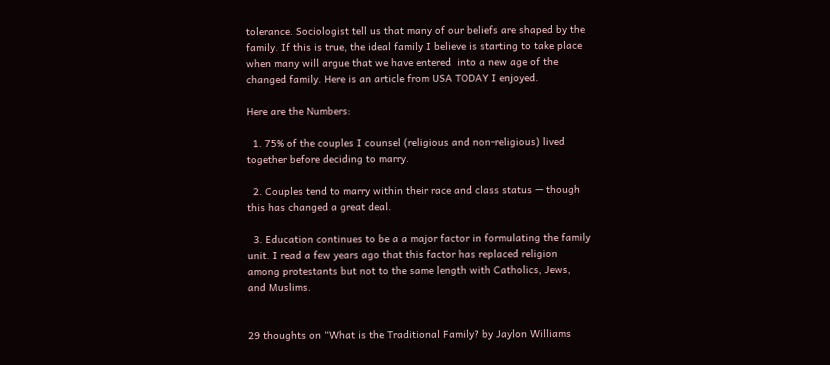tolerance. Sociologist tell us that many of our beliefs are shaped by the family. If this is true, the ideal family I believe is starting to take place when many will argue that we have entered  into a new age of the changed family. Here is an article from USA TODAY I enjoyed.

Here are the Numbers:

  1. 75% of the couples I counsel (religious and non-religious) lived together before deciding to marry.

  2. Couples tend to marry within their race and class status — though this has changed a great deal.

  3. Education continues to be a a major factor in formulating the family unit. I read a few years ago that this factor has replaced religion among protestants but not to the same length with Catholics, Jews, and Muslims.


29 thoughts on “What is the Traditional Family? by Jaylon Williams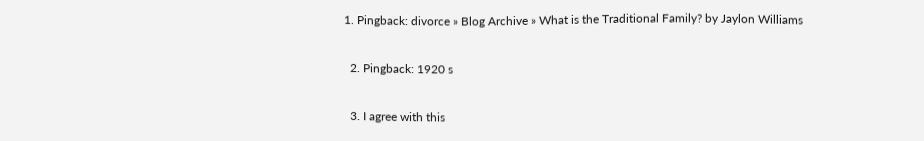1. Pingback: divorce » Blog Archive » What is the Traditional Family? by Jaylon Williams

  2. Pingback: 1920 s

  3. I agree with this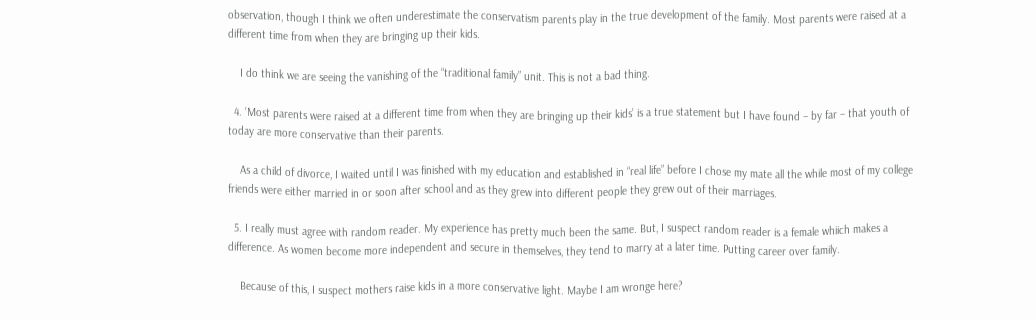observation, though I think we often underestimate the conservatism parents play in the true development of the family. Most parents were raised at a different time from when they are bringing up their kids.

    I do think we are seeing the vanishing of the “traditional family” unit. This is not a bad thing.

  4. ‘Most parents were raised at a different time from when they are bringing up their kids’ is a true statement but I have found – by far – that youth of today are more conservative than their parents.

    As a child of divorce, I waited until I was finished with my education and established in “real life” before I chose my mate all the while most of my college friends were either married in or soon after school and as they grew into different people they grew out of their marriages.

  5. I really must agree with random reader. My experience has pretty much been the same. But, I suspect random reader is a female whiich makes a difference. As women become more independent and secure in themselves, they tend to marry at a later time. Putting career over family.

    Because of this, I suspect mothers raise kids in a more conservative light. Maybe I am wronge here?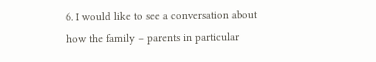6. I would like to see a conversation about how the family – parents in particular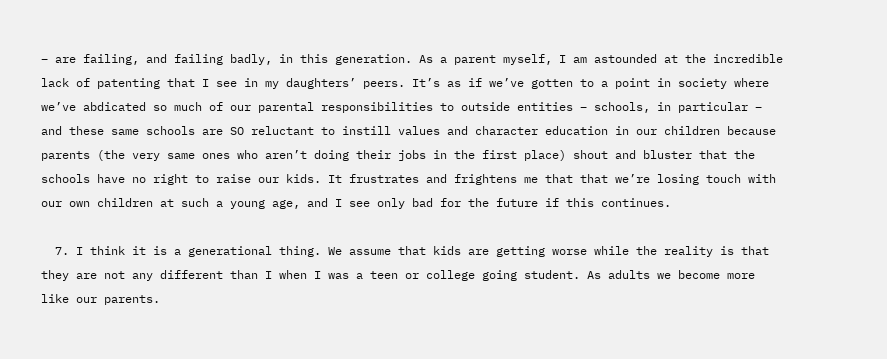– are failing, and failing badly, in this generation. As a parent myself, I am astounded at the incredible lack of patenting that I see in my daughters’ peers. It’s as if we’ve gotten to a point in society where we’ve abdicated so much of our parental responsibilities to outside entities – schools, in particular – and these same schools are SO reluctant to instill values and character education in our children because parents (the very same ones who aren’t doing their jobs in the first place) shout and bluster that the schools have no right to raise our kids. It frustrates and frightens me that that we’re losing touch with our own children at such a young age, and I see only bad for the future if this continues.

  7. I think it is a generational thing. We assume that kids are getting worse while the reality is that they are not any different than I when I was a teen or college going student. As adults we become more like our parents.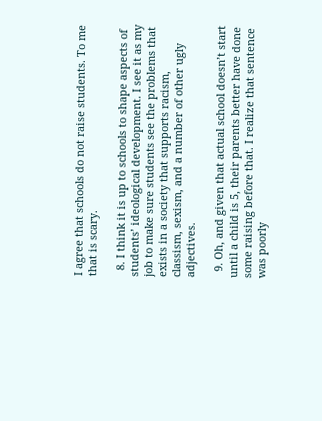I agree that schools do not raise students. To me that is scary.

  8. I think it is up to schools to shape aspects of students’ ideological development. I see it as my job to make sure students see the problems that exists in a society that supports racism, classism, sexism, and a number of other ugly adjectives.

  9. Oh, and given that actual school doesn’t start until a child is 5, their parents better have done some raising before that. I realize that sentence was poorly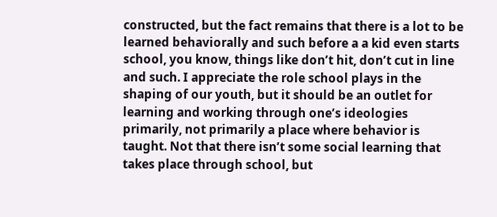constructed, but the fact remains that there is a lot to be learned behaviorally and such before a a kid even starts school, you know, things like don’t hit, don’t cut in line and such. I appreciate the role school plays in the shaping of our youth, but it should be an outlet for learning and working through one’s ideologies primarily, not primarily a place where behavior is taught. Not that there isn’t some social learning that takes place through school, but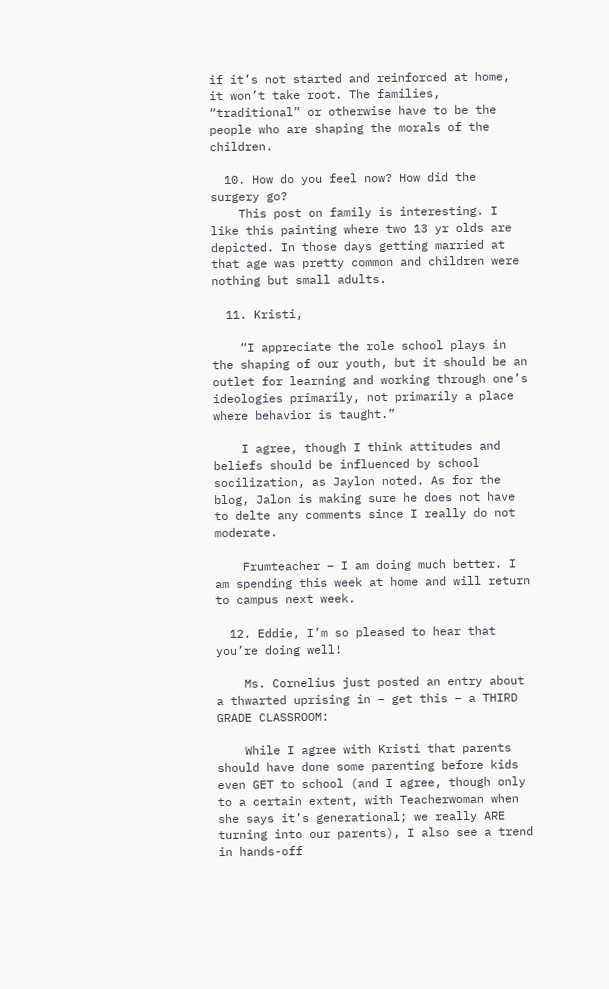if it’s not started and reinforced at home, it won’t take root. The families, “traditional” or otherwise have to be the people who are shaping the morals of the children.

  10. How do you feel now? How did the surgery go?
    This post on family is interesting. I like this painting where two 13 yr olds are depicted. In those days getting married at that age was pretty common and children were nothing but small adults.

  11. Kristi,

    “I appreciate the role school plays in the shaping of our youth, but it should be an outlet for learning and working through one’s ideologies primarily, not primarily a place where behavior is taught.”

    I agree, though I think attitudes and beliefs should be influenced by school socilization, as Jaylon noted. As for the blog, Jalon is making sure he does not have to delte any comments since I really do not moderate.

    Frumteacher – I am doing much better. I am spending this week at home and will return to campus next week.

  12. Eddie, I’m so pleased to hear that you’re doing well!

    Ms. Cornelius just posted an entry about a thwarted uprising in – get this – a THIRD GRADE CLASSROOM:

    While I agree with Kristi that parents should have done some parenting before kids even GET to school (and I agree, though only to a certain extent, with Teacherwoman when she says it’s generational; we really ARE turning into our parents), I also see a trend in hands-off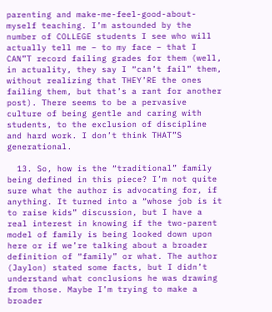parenting and make-me-feel-good-about-myself teaching. I’m astounded by the number of COLLEGE students I see who will actually tell me – to my face – that I CAN”T record failing grades for them (well, in actuality, they say I “can’t fail” them, without realizing that THEY’RE the ones failing them, but that’s a rant for another post). There seems to be a pervasive culture of being gentle and caring with students, to the exclusion of discipline and hard work. I don’t think THAT”S generational.

  13. So, how is the “traditional” family being defined in this piece? I’m not quite sure what the author is advocating for, if anything. It turned into a “whose job is it to raise kids” discussion, but I have a real interest in knowing if the two-parent model of family is being looked down upon here or if we’re talking about a broader definition of “family” or what. The author (Jaylon) stated some facts, but I didn’t understand what conclusions he was drawing from those. Maybe I’m trying to make a broader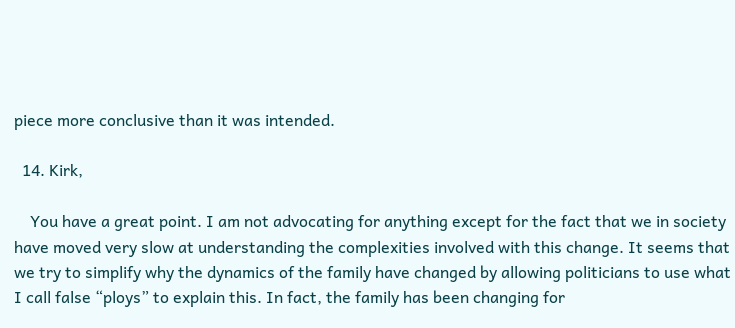piece more conclusive than it was intended.

  14. Kirk,

    You have a great point. I am not advocating for anything except for the fact that we in society have moved very slow at understanding the complexities involved with this change. It seems that we try to simplify why the dynamics of the family have changed by allowing politicians to use what I call false “ploys” to explain this. In fact, the family has been changing for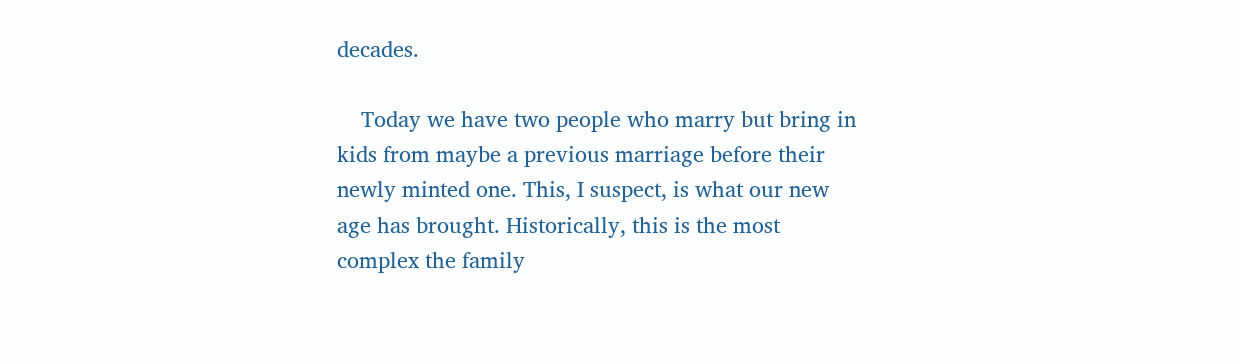decades.

    Today we have two people who marry but bring in kids from maybe a previous marriage before their newly minted one. This, I suspect, is what our new age has brought. Historically, this is the most complex the family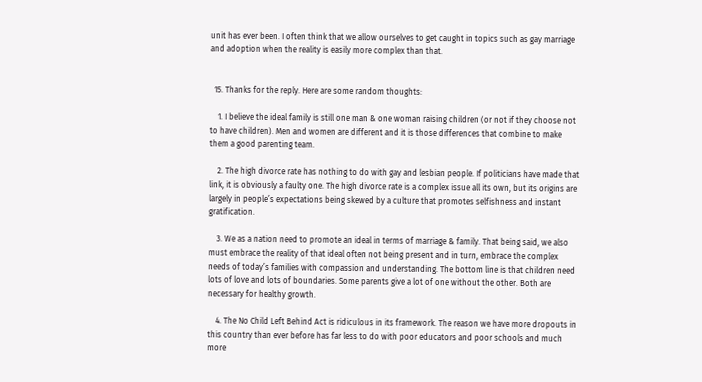unit has ever been. I often think that we allow ourselves to get caught in topics such as gay marriage and adoption when the reality is easily more complex than that.


  15. Thanks for the reply. Here are some random thoughts:

    1. I believe the ideal family is still one man & one woman raising children (or not if they choose not to have children). Men and women are different and it is those differences that combine to make them a good parenting team.

    2. The high divorce rate has nothing to do with gay and lesbian people. If politicians have made that link, it is obviously a faulty one. The high divorce rate is a complex issue all its own, but its origins are largely in people’s expectations being skewed by a culture that promotes selfishness and instant gratification.

    3. We as a nation need to promote an ideal in terms of marriage & family. That being said, we also must embrace the reality of that ideal often not being present and in turn, embrace the complex needs of today’s families with compassion and understanding. The bottom line is that children need lots of love and lots of boundaries. Some parents give a lot of one without the other. Both are necessary for healthy growth.

    4. The No Child Left Behind Act is ridiculous in its framework. The reason we have more dropouts in this country than ever before has far less to do with poor educators and poor schools and much more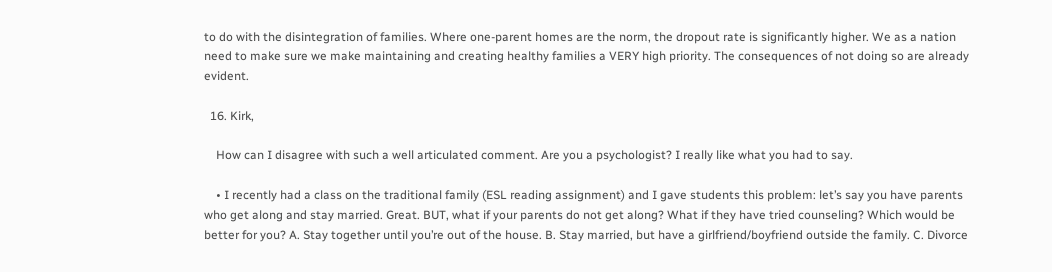to do with the disintegration of families. Where one-parent homes are the norm, the dropout rate is significantly higher. We as a nation need to make sure we make maintaining and creating healthy families a VERY high priority. The consequences of not doing so are already evident.

  16. Kirk,

    How can I disagree with such a well articulated comment. Are you a psychologist? I really like what you had to say.

    • I recently had a class on the traditional family (ESL reading assignment) and I gave students this problem: let’s say you have parents who get along and stay married. Great. BUT, what if your parents do not get along? What if they have tried counseling? Which would be better for you? A. Stay together until you’re out of the house. B. Stay married, but have a girlfriend/boyfriend outside the family. C. Divorce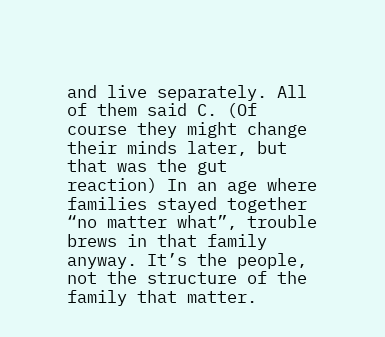and live separately. All of them said C. (Of course they might change their minds later, but that was the gut reaction) In an age where families stayed together “no matter what”, trouble brews in that family anyway. It’s the people, not the structure of the family that matter.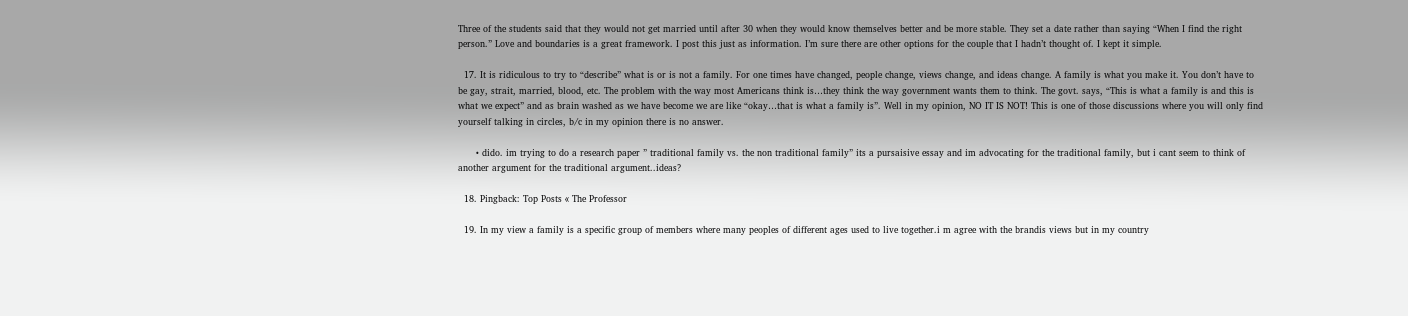Three of the students said that they would not get married until after 30 when they would know themselves better and be more stable. They set a date rather than saying “When I find the right person.” Love and boundaries is a great framework. I post this just as information. I’m sure there are other options for the couple that I hadn’t thought of. I kept it simple.

  17. It is ridiculous to try to “describe” what is or is not a family. For one times have changed, people change, views change, and ideas change. A family is what you make it. You don’t have to be gay, strait, married, blood, etc. The problem with the way most Americans think is…they think the way government wants them to think. The govt. says, “This is what a family is and this is what we expect” and as brain washed as we have become we are like “okay…that is what a family is”. Well in my opinion, NO IT IS NOT! This is one of those discussions where you will only find yourself talking in circles, b/c in my opinion there is no answer.

      • dido. im trying to do a research paper ” traditional family vs. the non traditional family” its a pursaisive essay and im advocating for the traditional family, but i cant seem to think of another argument for the traditional argument..ideas?

  18. Pingback: Top Posts « The Professor

  19. In my view a family is a specific group of members where many peoples of different ages used to live together.i m agree with the brandis views but in my country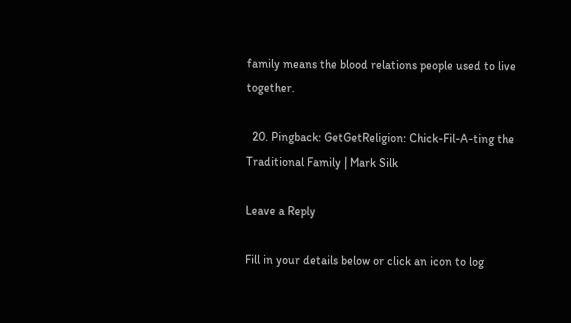family means the blood relations people used to live together.

  20. Pingback: GetGetReligion: Chick-Fil-A-ting the Traditional Family | Mark Silk

Leave a Reply

Fill in your details below or click an icon to log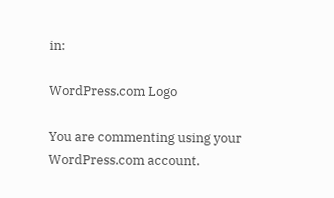in:

WordPress.com Logo

You are commenting using your WordPress.com account.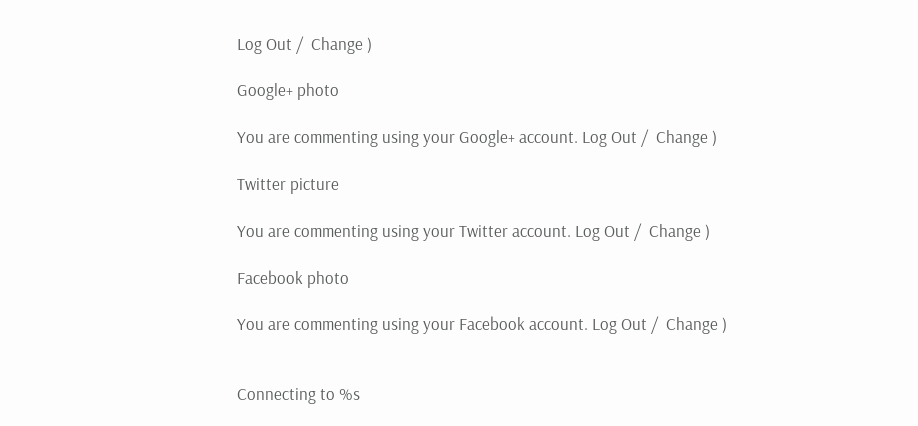Log Out /  Change )

Google+ photo

You are commenting using your Google+ account. Log Out /  Change )

Twitter picture

You are commenting using your Twitter account. Log Out /  Change )

Facebook photo

You are commenting using your Facebook account. Log Out /  Change )


Connecting to %s